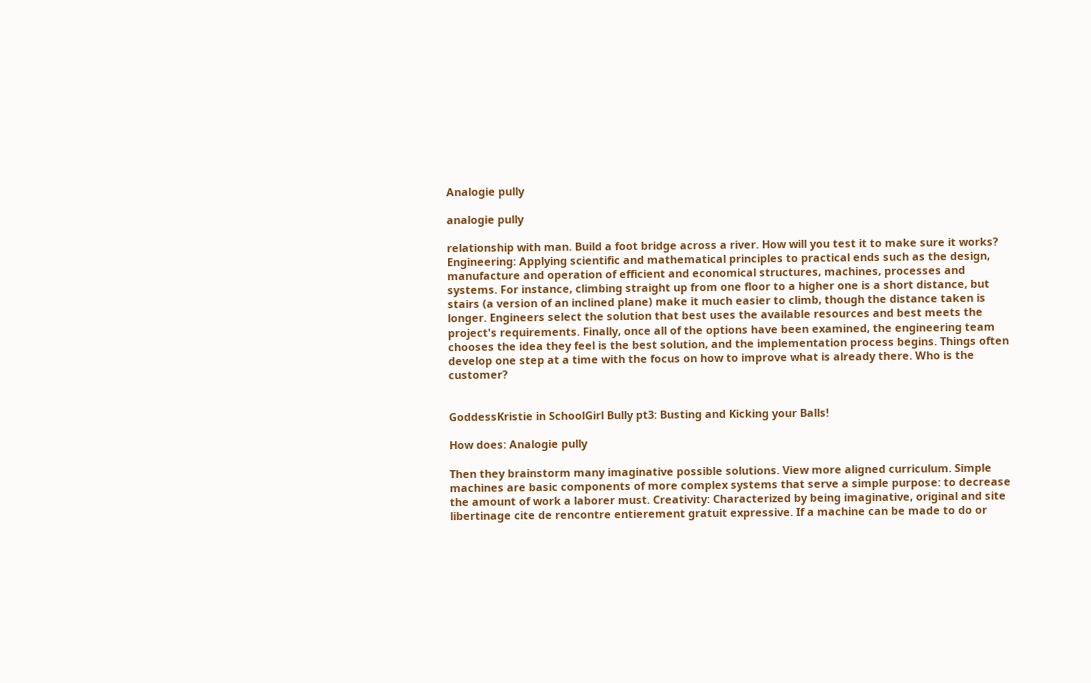Analogie pully

analogie pully

relationship with man. Build a foot bridge across a river. How will you test it to make sure it works? Engineering: Applying scientific and mathematical principles to practical ends such as the design, manufacture and operation of efficient and economical structures, machines, processes and systems. For instance, climbing straight up from one floor to a higher one is a short distance, but stairs (a version of an inclined plane) make it much easier to climb, though the distance taken is longer. Engineers select the solution that best uses the available resources and best meets the project's requirements. Finally, once all of the options have been examined, the engineering team chooses the idea they feel is the best solution, and the implementation process begins. Things often develop one step at a time with the focus on how to improve what is already there. Who is the customer?


GoddessKristie in SchoolGirl Bully pt3: Busting and Kicking your Balls!

How does: Analogie pully

Then they brainstorm many imaginative possible solutions. View more aligned curriculum. Simple machines are basic components of more complex systems that serve a simple purpose: to decrease the amount of work a laborer must. Creativity: Characterized by being imaginative, original and site libertinage cite de rencontre entierement gratuit expressive. If a machine can be made to do or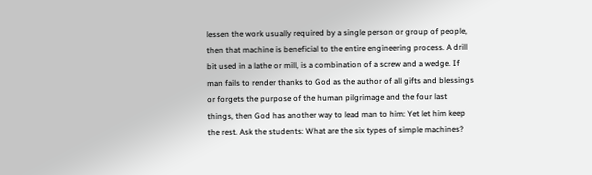lessen the work usually required by a single person or group of people, then that machine is beneficial to the entire engineering process. A drill bit used in a lathe or mill, is a combination of a screw and a wedge. If man fails to render thanks to God as the author of all gifts and blessings or forgets the purpose of the human pilgrimage and the four last things, then God has another way to lead man to him: Yet let him keep the rest. Ask the students: What are the six types of simple machines?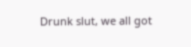Drunk slut, we all got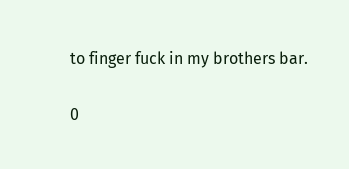to finger fuck in my brothers bar.

0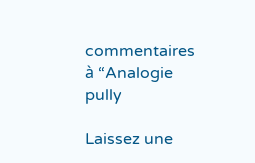commentaires à “Analogie pully

Laissez une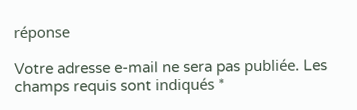réponse

Votre adresse e-mail ne sera pas publiée. Les champs requis sont indiqués *